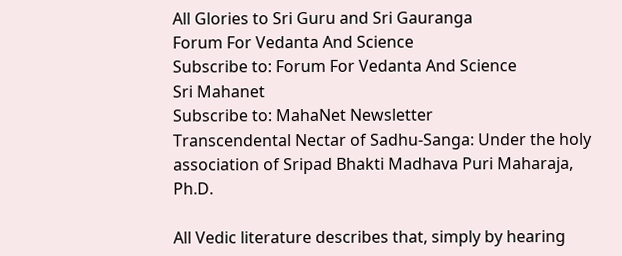All Glories to Sri Guru and Sri Gauranga
Forum For Vedanta And Science
Subscribe to: Forum For Vedanta And Science
Sri Mahanet
Subscribe to: MahaNet Newsletter
Transcendental Nectar of Sadhu-Sanga: Under the holy association of Sripad Bhakti Madhava Puri Maharaja, Ph.D.

All Vedic literature describes that, simply by hearing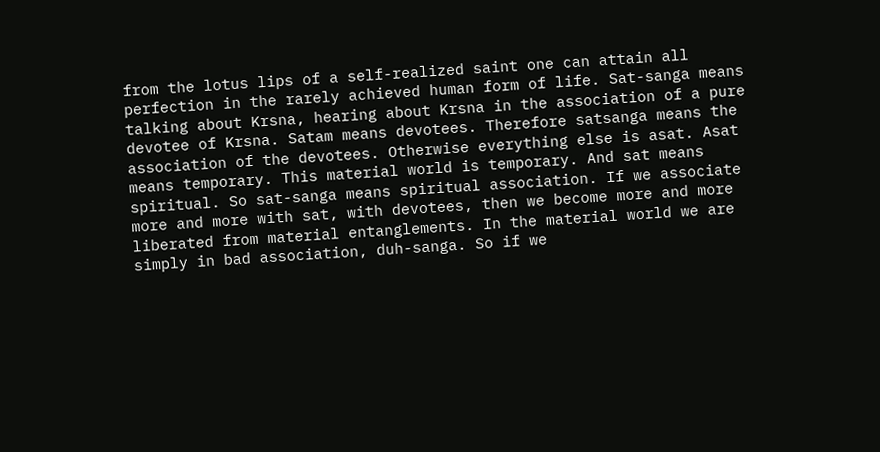from the lotus lips of a self-realized saint one can attain all perfection in the rarely achieved human form of life. Sat-sanga means talking about Krsna, hearing about Krsna in the association of a pure devotee of Krsna. Satam means devotees. Therefore satsanga means the association of the devotees. Otherwise everything else is asat. Asat means temporary. This material world is temporary. And sat means spiritual. So sat-sanga means spiritual association. If we associate more and more with sat, with devotees, then we become more and more liberated from material entanglements. In the material world we are simply in bad association, duh-sanga. So if we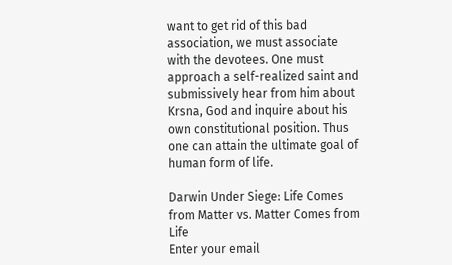want to get rid of this bad association, we must associate with the devotees. One must approach a self-realized saint and submissively hear from him about Krsna, God and inquire about his own constitutional position. Thus one can attain the ultimate goal of human form of life.

Darwin Under Siege: Life Comes from Matter vs. Matter Comes from Life
Enter your email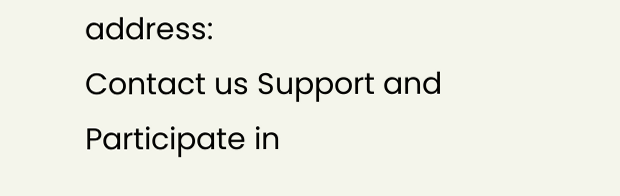address:
Contact us Support and Participate in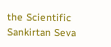the Scientific Sankirtan Seva